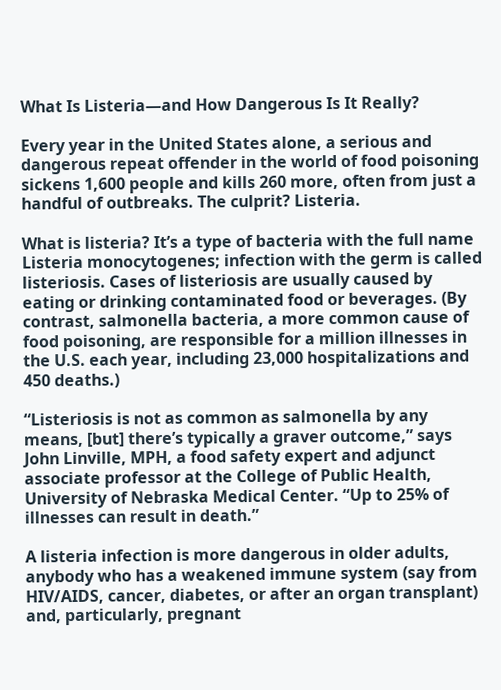What Is Listeria—and How Dangerous Is It Really?

Every year in the United States alone, a serious and dangerous repeat offender in the world of food poisoning sickens 1,600 people and kills 260 more, often from just a handful of outbreaks. The culprit? Listeria.

What is listeria? It’s a type of bacteria with the full name Listeria monocytogenes; infection with the germ is called listeriosis. Cases of listeriosis are usually caused by eating or drinking contaminated food or beverages. (By contrast, salmonella bacteria, a more common cause of food poisoning, are responsible for a million illnesses in the U.S. each year, including 23,000 hospitalizations and 450 deaths.)

“Listeriosis is not as common as salmonella by any means, [but] there’s typically a graver outcome,” says John Linville, MPH, a food safety expert and adjunct associate professor at the College of Public Health, University of Nebraska Medical Center. “Up to 25% of illnesses can result in death.”

A listeria infection is more dangerous in older adults, anybody who has a weakened immune system (say from HIV/AIDS, cancer, diabetes, or after an organ transplant) and, particularly, pregnant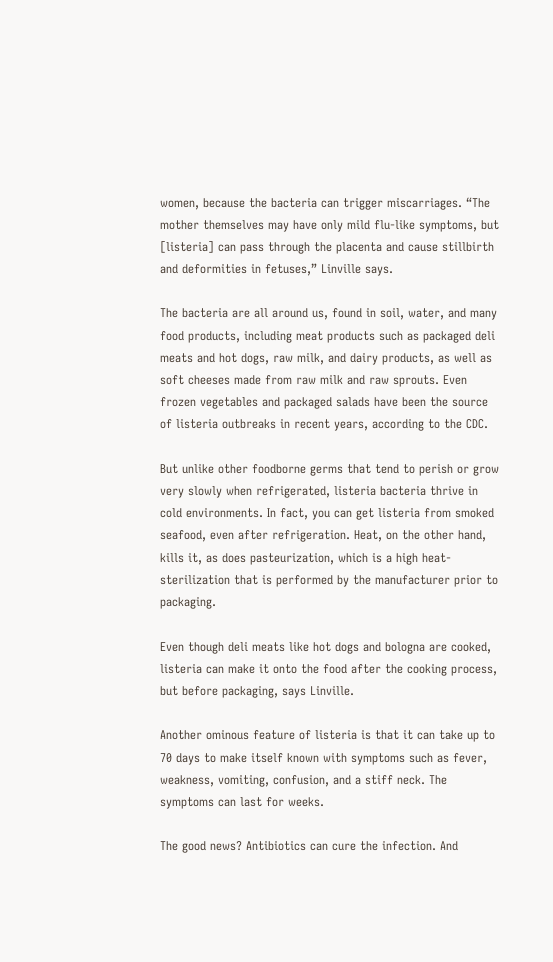women, because the bacteria can trigger miscarriages. “The mother themselves may have only mild flu-like symptoms, but [listeria] can pass through the placenta and cause stillbirth and deformities in fetuses,” Linville says.

The bacteria are all around us, found in soil, water, and many food products, including meat products such as packaged deli meats and hot dogs, raw milk, and dairy products, as well as soft cheeses made from raw milk and raw sprouts. Even frozen vegetables and packaged salads have been the source of listeria outbreaks in recent years, according to the CDC.

But unlike other foodborne germs that tend to perish or grow very slowly when refrigerated, listeria bacteria thrive in cold environments. In fact, you can get listeria from smoked seafood, even after refrigeration. Heat, on the other hand, kills it, as does pasteurization, which is a high heat-sterilization that is performed by the manufacturer prior to packaging.

Even though deli meats like hot dogs and bologna are cooked, listeria can make it onto the food after the cooking process, but before packaging, says Linville.

Another ominous feature of listeria is that it can take up to 70 days to make itself known with symptoms such as fever, weakness, vomiting, confusion, and a stiff neck. The symptoms can last for weeks.

The good news? Antibiotics can cure the infection. And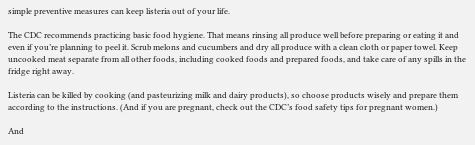simple preventive measures can keep listeria out of your life.

The CDC recommends practicing basic food hygiene. That means rinsing all produce well before preparing or eating it and even if you’re planning to peel it. Scrub melons and cucumbers and dry all produce with a clean cloth or paper towel. Keep uncooked meat separate from all other foods, including cooked foods and prepared foods, and take care of any spills in the fridge right away.

Listeria can be killed by cooking (and pasteurizing milk and dairy products), so choose products wisely and prepare them according to the instructions. (And if you are pregnant, check out the CDC’s food safety tips for pregnant women.)

And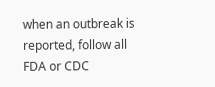when an outbreak is reported, follow all FDA or CDC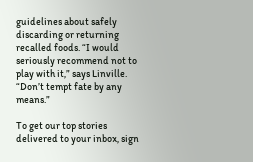guidelines about safely discarding or returning recalled foods. “I would seriously recommend not to play with it,” says Linville. “Don’t tempt fate by any means.”

To get our top stories delivered to your inbox, sign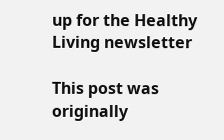up for the Healthy Living newsletter

This post was originally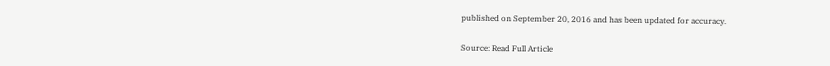published on September 20, 2016 and has been updated for accuracy.

Source: Read Full Article